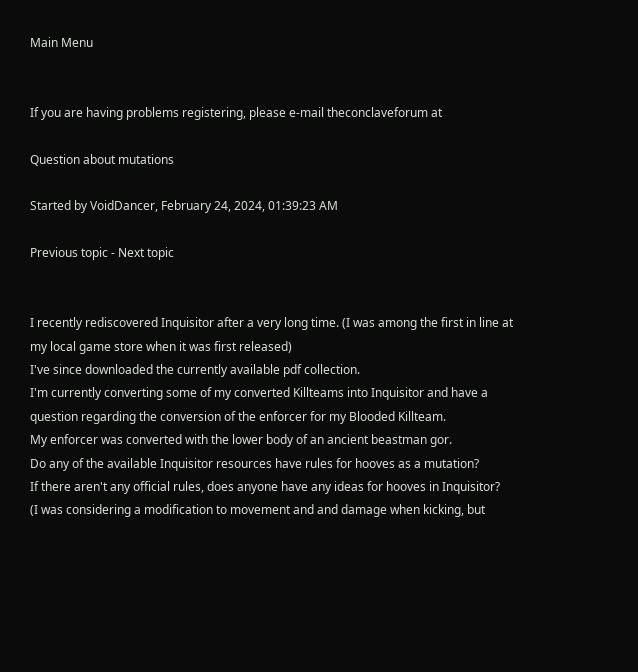Main Menu


If you are having problems registering, please e-mail theconclaveforum at

Question about mutations

Started by VoidDancer, February 24, 2024, 01:39:23 AM

Previous topic - Next topic


I recently rediscovered Inquisitor after a very long time. (I was among the first in line at my local game store when it was first released)
I've since downloaded the currently available pdf collection.
I'm currently converting some of my converted Killteams into Inquisitor and have a question regarding the conversion of the enforcer for my Blooded Killteam.
My enforcer was converted with the lower body of an ancient beastman gor.
Do any of the available Inquisitor resources have rules for hooves as a mutation?
If there aren't any official rules, does anyone have any ideas for hooves in Inquisitor?
(I was considering a modification to movement and and damage when kicking, but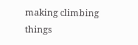making climbing things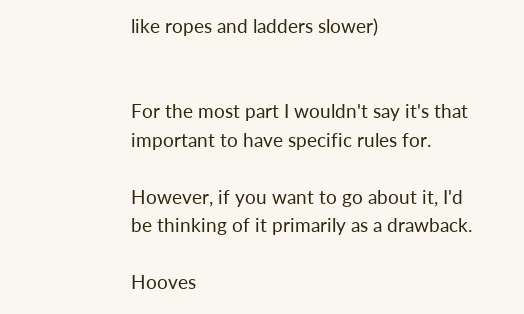like ropes and ladders slower)


For the most part I wouldn't say it's that important to have specific rules for.

However, if you want to go about it, I'd be thinking of it primarily as a drawback.

Hooves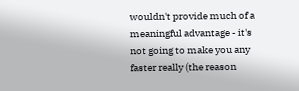wouldn't provide much of a meaningful advantage - it's not going to make you any faster really (the reason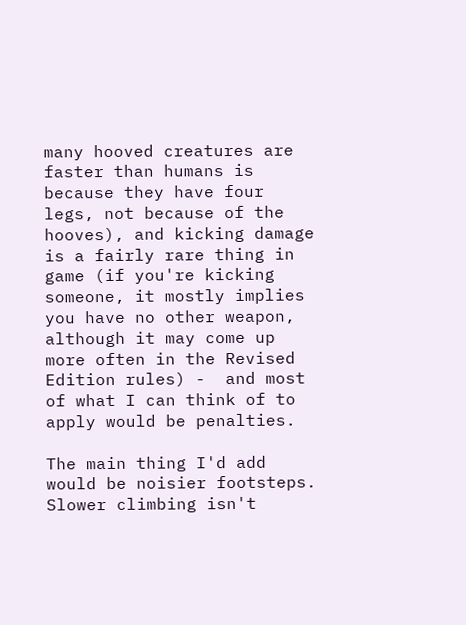many hooved creatures are faster than humans is because they have four legs, not because of the hooves), and kicking damage is a fairly rare thing in game (if you're kicking someone, it mostly implies you have no other weapon, although it may come up more often in the Revised Edition rules) -  and most of what I can think of to apply would be penalties.

The main thing I'd add would be noisier footsteps. Slower climbing isn't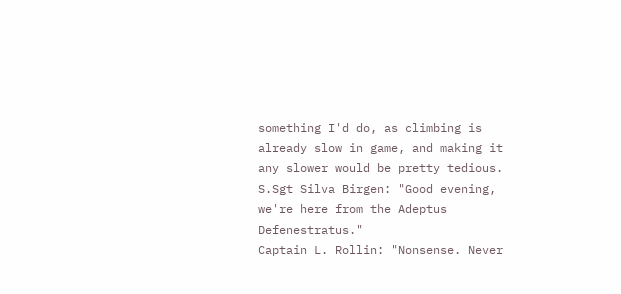something I'd do, as climbing is already slow in game, and making it any slower would be pretty tedious.
S.Sgt Silva Birgen: "Good evening, we're here from the Adeptus Defenestratus."
Captain L. Rollin: "Nonsense. Never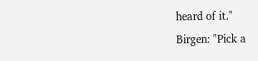heard of it."
Birgen: "Pick a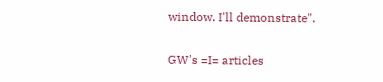window. I'll demonstrate".

GW's =I= articles